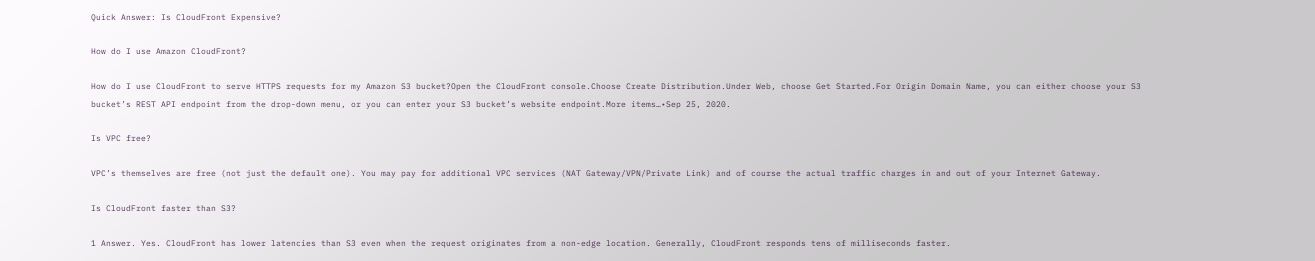Quick Answer: Is CloudFront Expensive?

How do I use Amazon CloudFront?

How do I use CloudFront to serve HTTPS requests for my Amazon S3 bucket?Open the CloudFront console.Choose Create Distribution.Under Web, choose Get Started.For Origin Domain Name, you can either choose your S3 bucket’s REST API endpoint from the drop-down menu, or you can enter your S3 bucket’s website endpoint.More items…•Sep 25, 2020.

Is VPC free?

VPC’s themselves are free (not just the default one). You may pay for additional VPC services (NAT Gateway/VPN/Private Link) and of course the actual traffic charges in and out of your Internet Gateway.

Is CloudFront faster than S3?

1 Answer. Yes. CloudFront has lower latencies than S3 even when the request originates from a non-edge location. Generally, CloudFront responds tens of milliseconds faster.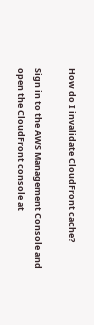How do I invalidate CloudFront cache?

Sign in to the AWS Management Console and open the CloudFront console at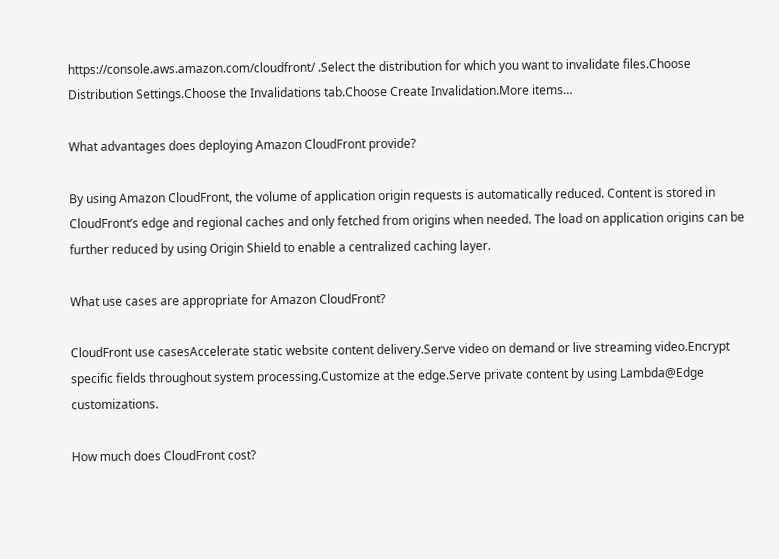https://console.aws.amazon.com/cloudfront/ .Select the distribution for which you want to invalidate files.Choose Distribution Settings.Choose the Invalidations tab.Choose Create Invalidation.More items…

What advantages does deploying Amazon CloudFront provide?

By using Amazon CloudFront, the volume of application origin requests is automatically reduced. Content is stored in CloudFront’s edge and regional caches and only fetched from origins when needed. The load on application origins can be further reduced by using Origin Shield to enable a centralized caching layer.

What use cases are appropriate for Amazon CloudFront?

CloudFront use casesAccelerate static website content delivery.Serve video on demand or live streaming video.Encrypt specific fields throughout system processing.Customize at the edge.Serve private content by using Lambda@Edge customizations.

How much does CloudFront cost?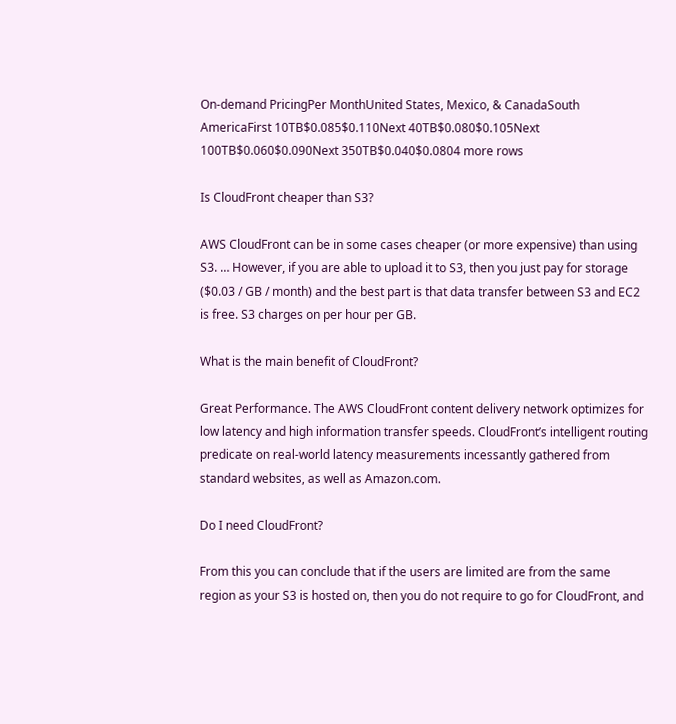On-demand PricingPer MonthUnited States, Mexico, & CanadaSouth AmericaFirst 10TB$0.085$0.110Next 40TB$0.080$0.105Next 100TB$0.060$0.090Next 350TB$0.040$0.0804 more rows

Is CloudFront cheaper than S3?

AWS CloudFront can be in some cases cheaper (or more expensive) than using S3. … However, if you are able to upload it to S3, then you just pay for storage ($0.03 / GB / month) and the best part is that data transfer between S3 and EC2 is free. S3 charges on per hour per GB.

What is the main benefit of CloudFront?

Great Performance. The AWS CloudFront content delivery network optimizes for low latency and high information transfer speeds. CloudFront’s intelligent routing predicate on real-world latency measurements incessantly gathered from standard websites, as well as Amazon.com.

Do I need CloudFront?

From this you can conclude that if the users are limited are from the same region as your S3 is hosted on, then you do not require to go for CloudFront, and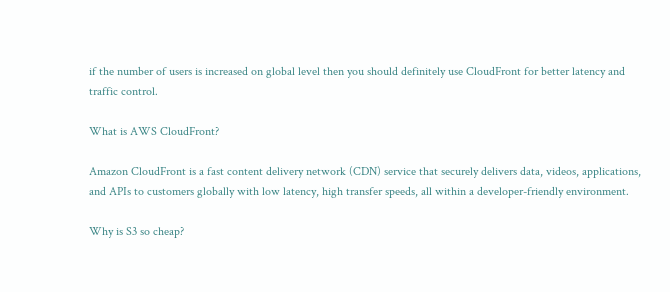if the number of users is increased on global level then you should definitely use CloudFront for better latency and traffic control.

What is AWS CloudFront?

Amazon CloudFront is a fast content delivery network (CDN) service that securely delivers data, videos, applications, and APIs to customers globally with low latency, high transfer speeds, all within a developer-friendly environment.

Why is S3 so cheap?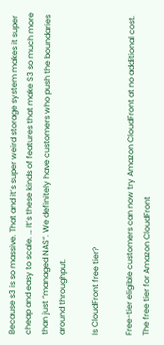Because s3 is so massive. That and it’s super weird storage system makes it super cheap and easy to scale. … It’s these kinds of features that make S3 so much more than just “managed NAS”. We definitely have customers who push the boundaries around throughput.

Is CloudFront free tier?

Free-tier eligible customers can now try Amazon CloudFront at no additional cost. The free tier for Amazon CloudFront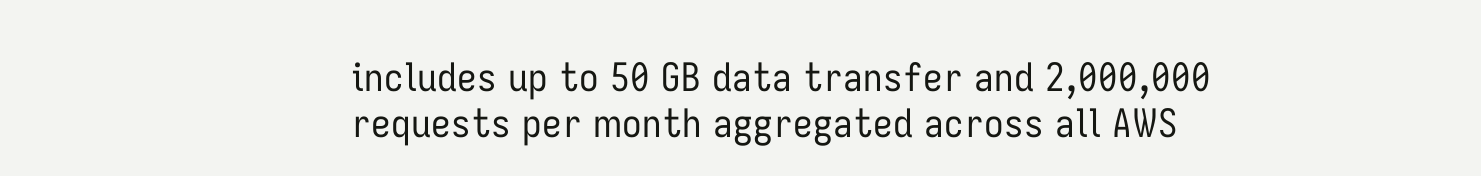includes up to 50 GB data transfer and 2,000,000 requests per month aggregated across all AWS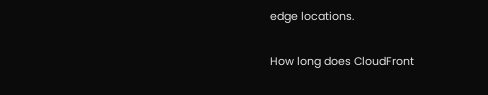edge locations.

How long does CloudFront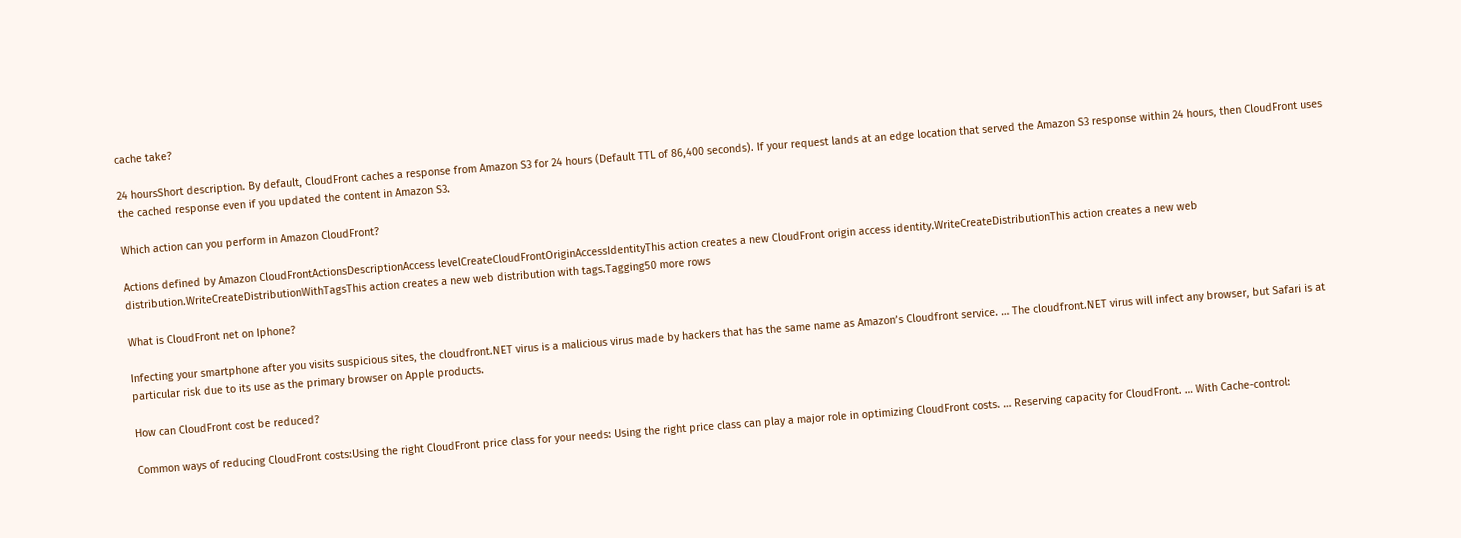cache take?

24 hoursShort description. By default, CloudFront caches a response from Amazon S3 for 24 hours (Default TTL of 86,400 seconds). If your request lands at an edge location that served the Amazon S3 response within 24 hours, then CloudFront uses the cached response even if you updated the content in Amazon S3.

Which action can you perform in Amazon CloudFront?

Actions defined by Amazon CloudFrontActionsDescriptionAccess levelCreateCloudFrontOriginAccessIdentityThis action creates a new CloudFront origin access identity.WriteCreateDistributionThis action creates a new web distribution.WriteCreateDistributionWithTagsThis action creates a new web distribution with tags.Tagging50 more rows

What is CloudFront net on Iphone?

Infecting your smartphone after you visits suspicious sites, the cloudfront.NET virus is a malicious virus made by hackers that has the same name as Amazon’s Cloudfront service. … The cloudfront.NET virus will infect any browser, but Safari is at particular risk due to its use as the primary browser on Apple products.

How can CloudFront cost be reduced?

Common ways of reducing CloudFront costs:Using the right CloudFront price class for your needs: Using the right price class can play a major role in optimizing CloudFront costs. … Reserving capacity for CloudFront. … With Cache-control: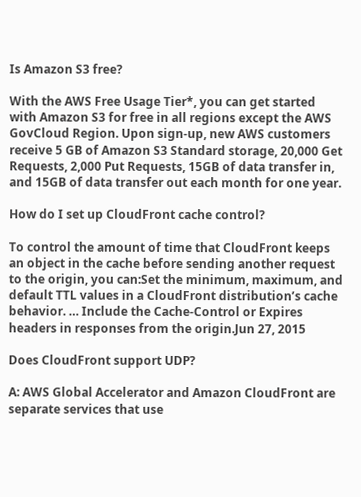Is Amazon S3 free?

With the AWS Free Usage Tier*, you can get started with Amazon S3 for free in all regions except the AWS GovCloud Region. Upon sign-up, new AWS customers receive 5 GB of Amazon S3 Standard storage, 20,000 Get Requests, 2,000 Put Requests, 15GB of data transfer in, and 15GB of data transfer out each month for one year.

How do I set up CloudFront cache control?

To control the amount of time that CloudFront keeps an object in the cache before sending another request to the origin, you can:Set the minimum, maximum, and default TTL values in a CloudFront distribution’s cache behavior. … Include the Cache-Control or Expires headers in responses from the origin.Jun 27, 2015

Does CloudFront support UDP?

A: AWS Global Accelerator and Amazon CloudFront are separate services that use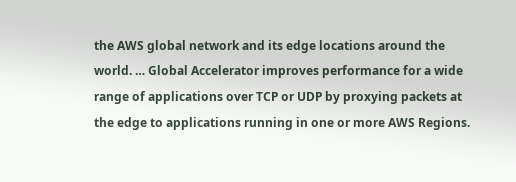the AWS global network and its edge locations around the world. … Global Accelerator improves performance for a wide range of applications over TCP or UDP by proxying packets at the edge to applications running in one or more AWS Regions.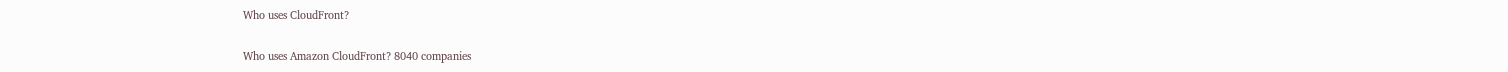Who uses CloudFront?

Who uses Amazon CloudFront? 8040 companies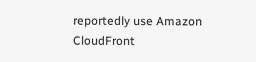reportedly use Amazon CloudFront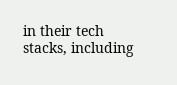in their tech stacks, including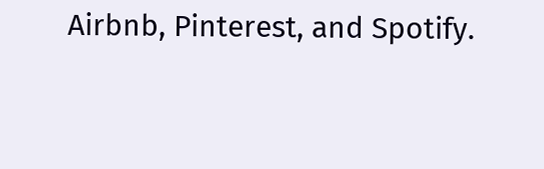Airbnb, Pinterest, and Spotify.